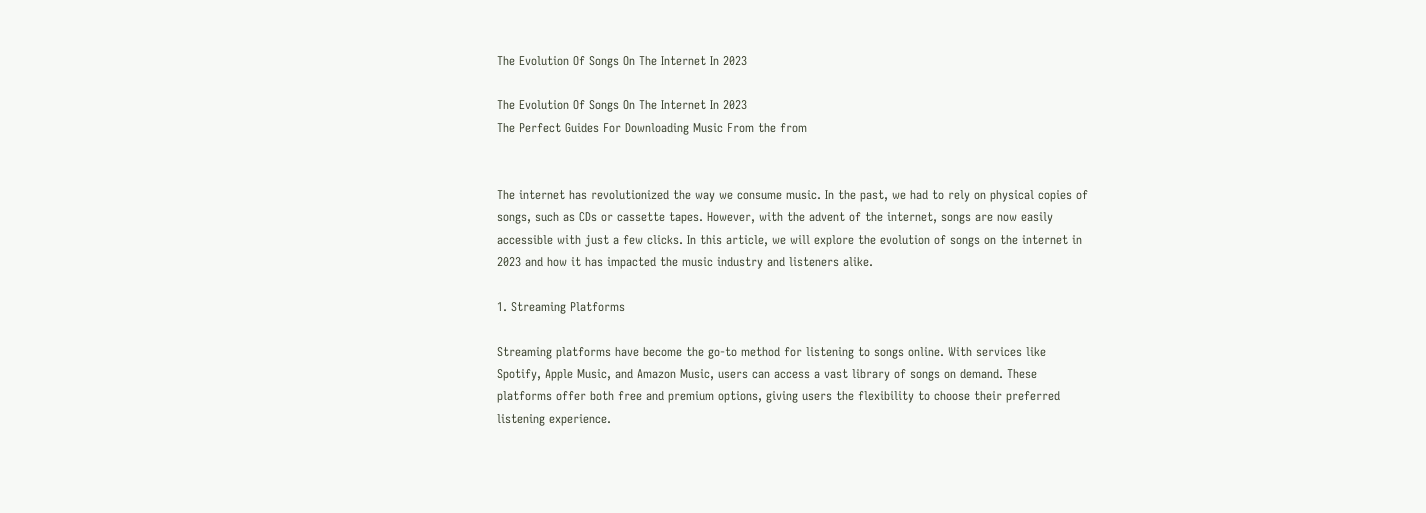The Evolution Of Songs On The Internet In 2023

The Evolution Of Songs On The Internet In 2023
The Perfect Guides For Downloading Music From the from


The internet has revolutionized the way we consume music. In the past, we had to rely on physical copies of songs, such as CDs or cassette tapes. However, with the advent of the internet, songs are now easily accessible with just a few clicks. In this article, we will explore the evolution of songs on the internet in 2023 and how it has impacted the music industry and listeners alike.

1. Streaming Platforms

Streaming platforms have become the go-to method for listening to songs online. With services like Spotify, Apple Music, and Amazon Music, users can access a vast library of songs on demand. These platforms offer both free and premium options, giving users the flexibility to choose their preferred listening experience.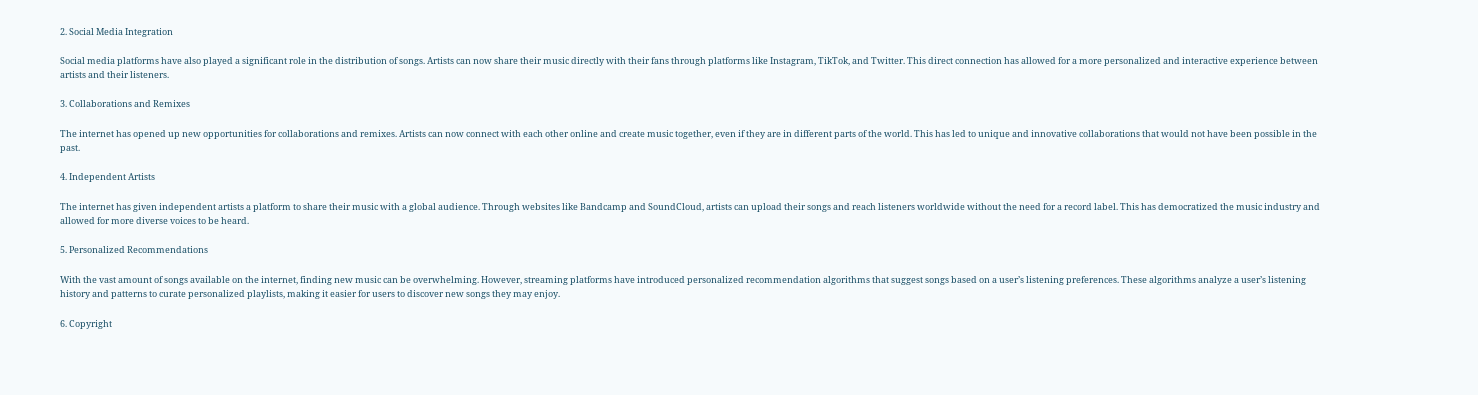2. Social Media Integration

Social media platforms have also played a significant role in the distribution of songs. Artists can now share their music directly with their fans through platforms like Instagram, TikTok, and Twitter. This direct connection has allowed for a more personalized and interactive experience between artists and their listeners.

3. Collaborations and Remixes

The internet has opened up new opportunities for collaborations and remixes. Artists can now connect with each other online and create music together, even if they are in different parts of the world. This has led to unique and innovative collaborations that would not have been possible in the past.

4. Independent Artists

The internet has given independent artists a platform to share their music with a global audience. Through websites like Bandcamp and SoundCloud, artists can upload their songs and reach listeners worldwide without the need for a record label. This has democratized the music industry and allowed for more diverse voices to be heard.

5. Personalized Recommendations

With the vast amount of songs available on the internet, finding new music can be overwhelming. However, streaming platforms have introduced personalized recommendation algorithms that suggest songs based on a user’s listening preferences. These algorithms analyze a user’s listening history and patterns to curate personalized playlists, making it easier for users to discover new songs they may enjoy.

6. Copyright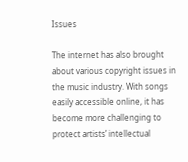Issues

The internet has also brought about various copyright issues in the music industry. With songs easily accessible online, it has become more challenging to protect artists’ intellectual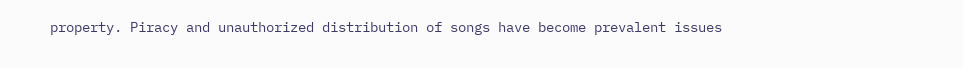property. Piracy and unauthorized distribution of songs have become prevalent issues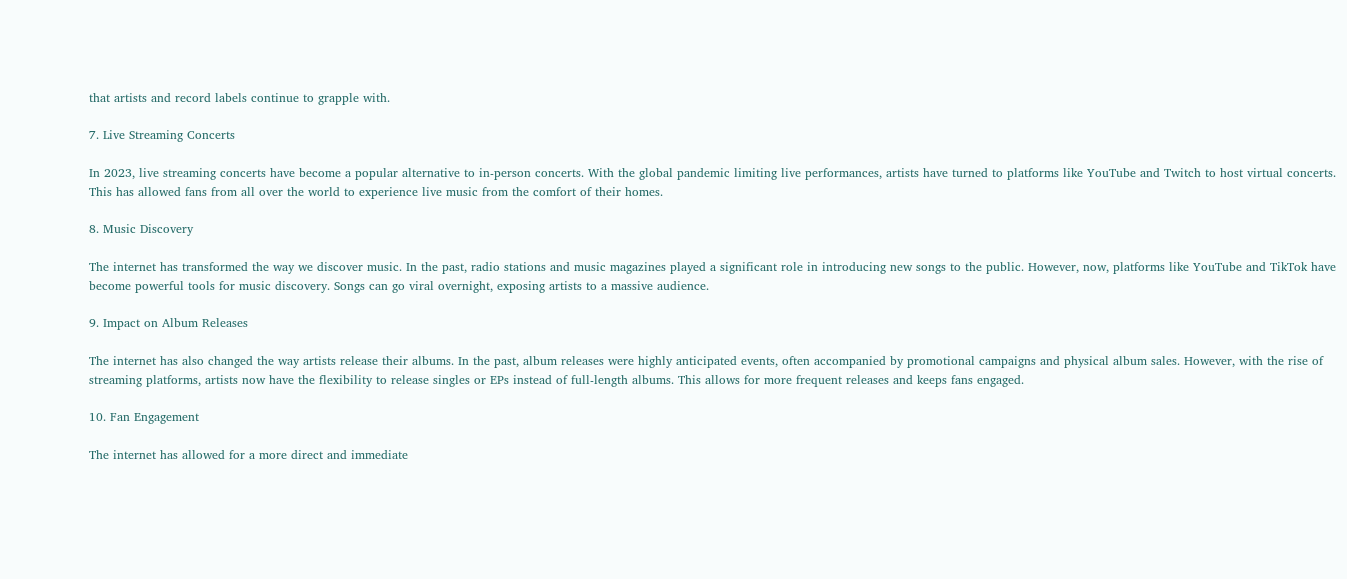that artists and record labels continue to grapple with.

7. Live Streaming Concerts

In 2023, live streaming concerts have become a popular alternative to in-person concerts. With the global pandemic limiting live performances, artists have turned to platforms like YouTube and Twitch to host virtual concerts. This has allowed fans from all over the world to experience live music from the comfort of their homes.

8. Music Discovery

The internet has transformed the way we discover music. In the past, radio stations and music magazines played a significant role in introducing new songs to the public. However, now, platforms like YouTube and TikTok have become powerful tools for music discovery. Songs can go viral overnight, exposing artists to a massive audience.

9. Impact on Album Releases

The internet has also changed the way artists release their albums. In the past, album releases were highly anticipated events, often accompanied by promotional campaigns and physical album sales. However, with the rise of streaming platforms, artists now have the flexibility to release singles or EPs instead of full-length albums. This allows for more frequent releases and keeps fans engaged.

10. Fan Engagement

The internet has allowed for a more direct and immediate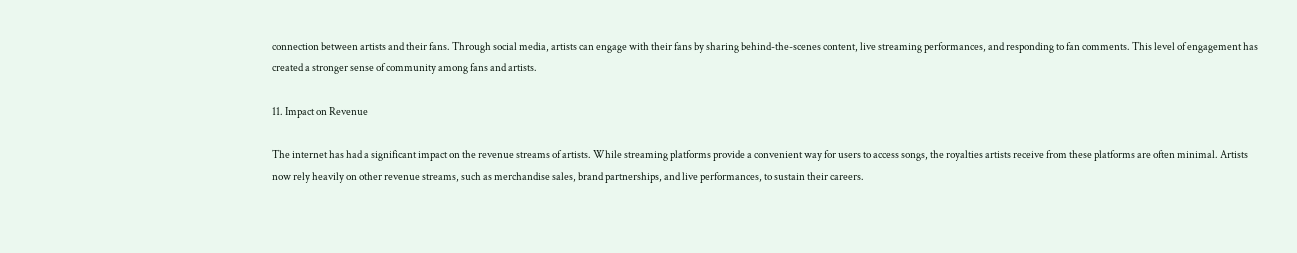connection between artists and their fans. Through social media, artists can engage with their fans by sharing behind-the-scenes content, live streaming performances, and responding to fan comments. This level of engagement has created a stronger sense of community among fans and artists.

11. Impact on Revenue

The internet has had a significant impact on the revenue streams of artists. While streaming platforms provide a convenient way for users to access songs, the royalties artists receive from these platforms are often minimal. Artists now rely heavily on other revenue streams, such as merchandise sales, brand partnerships, and live performances, to sustain their careers.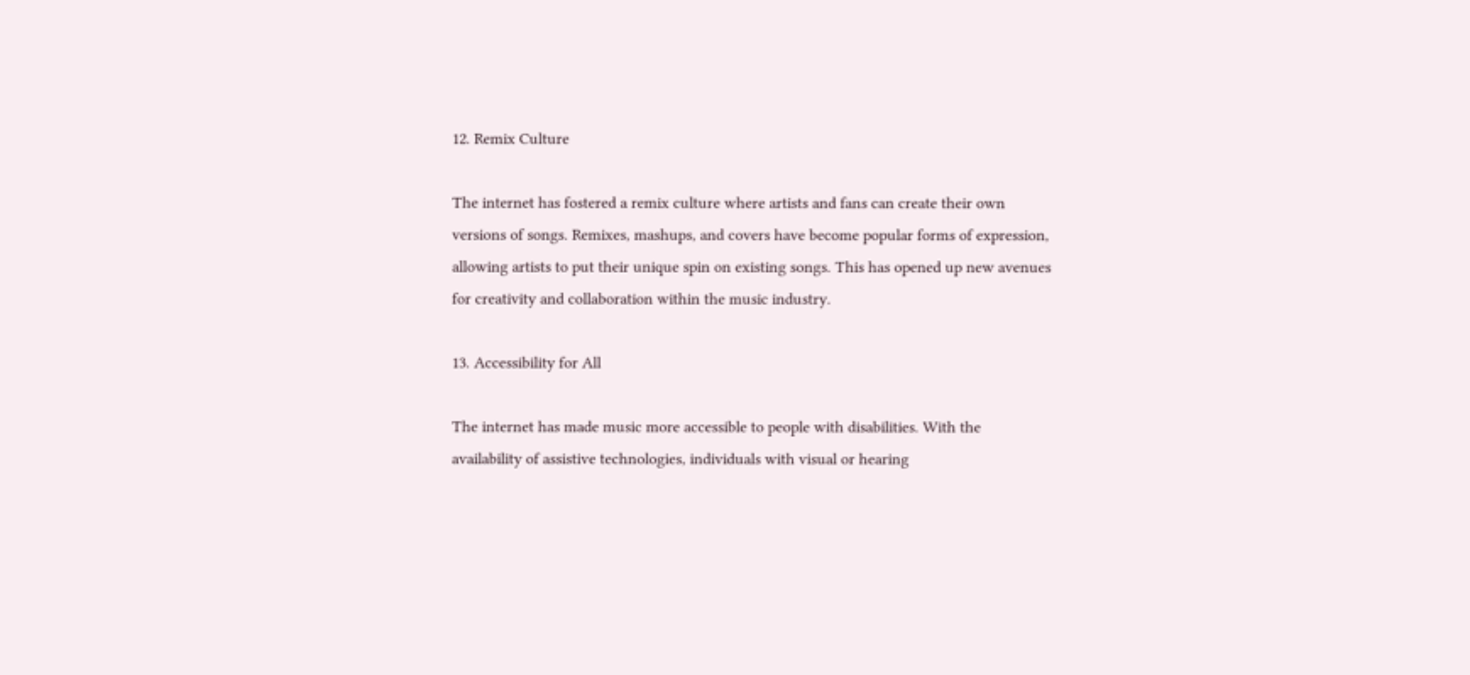12. Remix Culture

The internet has fostered a remix culture where artists and fans can create their own versions of songs. Remixes, mashups, and covers have become popular forms of expression, allowing artists to put their unique spin on existing songs. This has opened up new avenues for creativity and collaboration within the music industry.

13. Accessibility for All

The internet has made music more accessible to people with disabilities. With the availability of assistive technologies, individuals with visual or hearing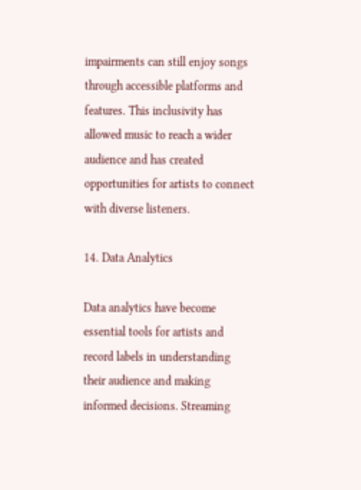impairments can still enjoy songs through accessible platforms and features. This inclusivity has allowed music to reach a wider audience and has created opportunities for artists to connect with diverse listeners.

14. Data Analytics

Data analytics have become essential tools for artists and record labels in understanding their audience and making informed decisions. Streaming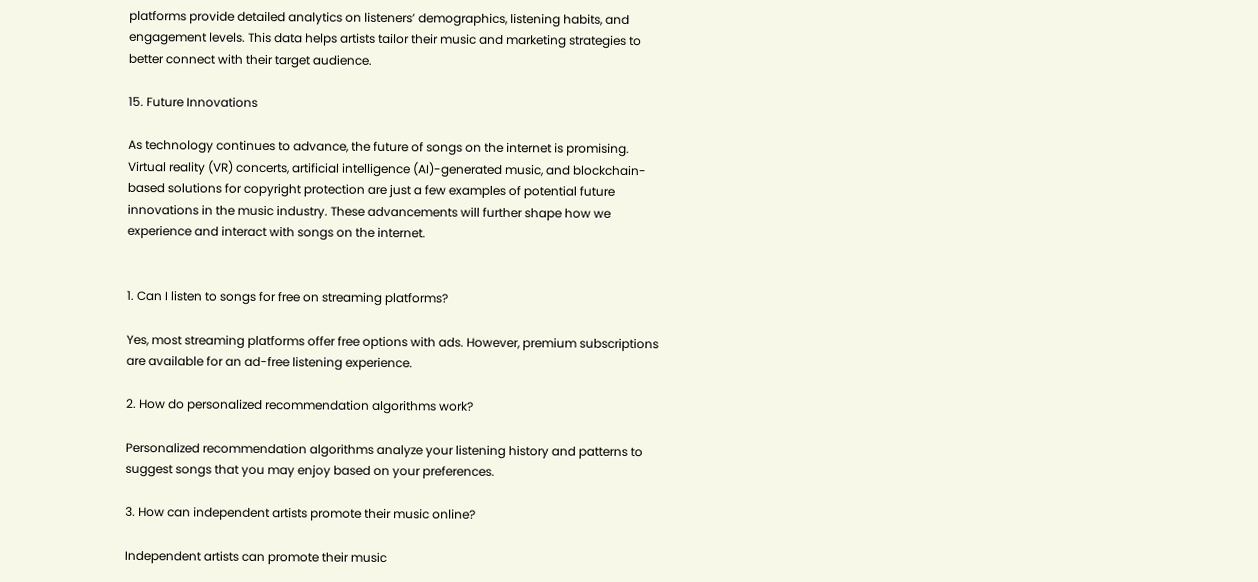platforms provide detailed analytics on listeners’ demographics, listening habits, and engagement levels. This data helps artists tailor their music and marketing strategies to better connect with their target audience.

15. Future Innovations

As technology continues to advance, the future of songs on the internet is promising. Virtual reality (VR) concerts, artificial intelligence (AI)-generated music, and blockchain-based solutions for copyright protection are just a few examples of potential future innovations in the music industry. These advancements will further shape how we experience and interact with songs on the internet.


1. Can I listen to songs for free on streaming platforms?

Yes, most streaming platforms offer free options with ads. However, premium subscriptions are available for an ad-free listening experience.

2. How do personalized recommendation algorithms work?

Personalized recommendation algorithms analyze your listening history and patterns to suggest songs that you may enjoy based on your preferences.

3. How can independent artists promote their music online?

Independent artists can promote their music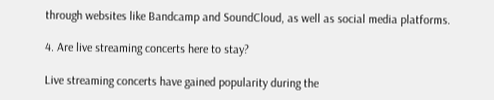through websites like Bandcamp and SoundCloud, as well as social media platforms.

4. Are live streaming concerts here to stay?

Live streaming concerts have gained popularity during the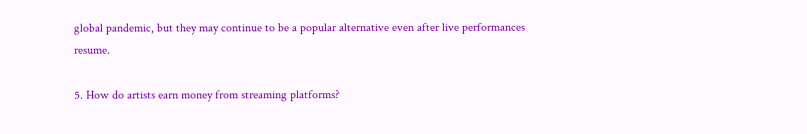global pandemic, but they may continue to be a popular alternative even after live performances resume.

5. How do artists earn money from streaming platforms?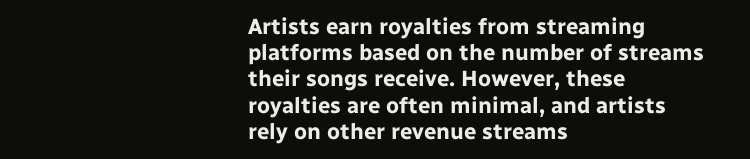Artists earn royalties from streaming platforms based on the number of streams their songs receive. However, these royalties are often minimal, and artists rely on other revenue streams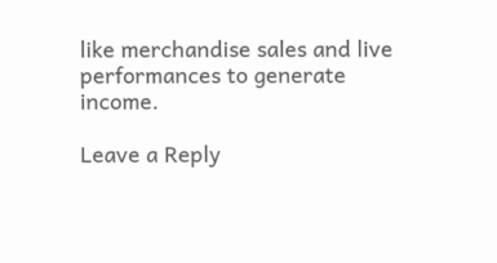like merchandise sales and live performances to generate income.

Leave a Reply